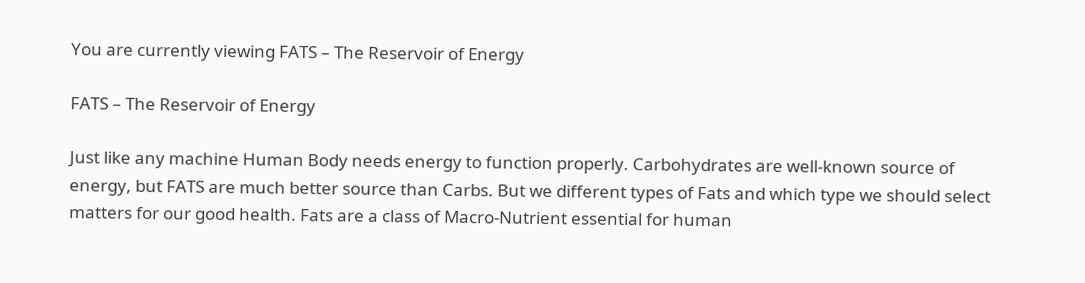You are currently viewing FATS – The Reservoir of Energy

FATS – The Reservoir of Energy

Just like any machine Human Body needs energy to function properly. Carbohydrates are well-known source of energy, but FATS are much better source than Carbs. But we different types of Fats and which type we should select matters for our good health. Fats are a class of Macro-Nutrient essential for human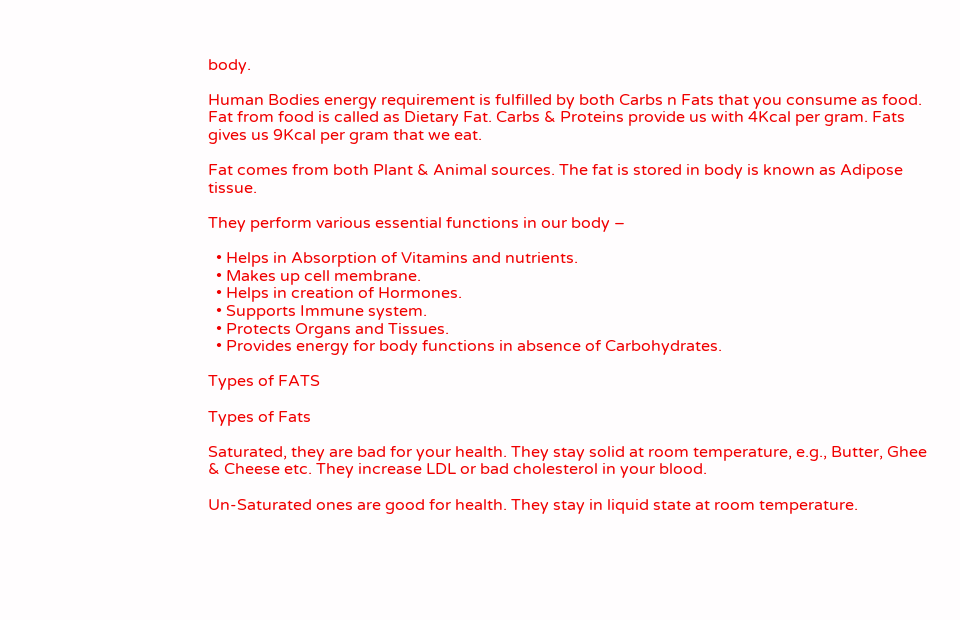body.

Human Bodies energy requirement is fulfilled by both Carbs n Fats that you consume as food. Fat from food is called as Dietary Fat. Carbs & Proteins provide us with 4Kcal per gram. Fats gives us 9Kcal per gram that we eat.

Fat comes from both Plant & Animal sources. The fat is stored in body is known as Adipose tissue.

They perform various essential functions in our body –

  • Helps in Absorption of Vitamins and nutrients.
  • Makes up cell membrane.
  • Helps in creation of Hormones.
  • Supports Immune system.
  • Protects Organs and Tissues.
  • Provides energy for body functions in absence of Carbohydrates.

Types of FATS

Types of Fats

Saturated, they are bad for your health. They stay solid at room temperature, e.g., Butter, Ghee & Cheese etc. They increase LDL or bad cholesterol in your blood.

Un-Saturated ones are good for health. They stay in liquid state at room temperature.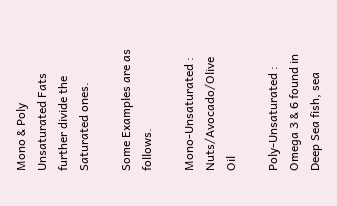Mono & Poly Unsaturated Fats further divide the Saturated ones.

Some Examples are as follows.

Mono-Unsaturated : Nuts/Avocado/Olive Oil

Poly-Unsaturated : Omega 3 & 6 found in Deep Sea fish, sea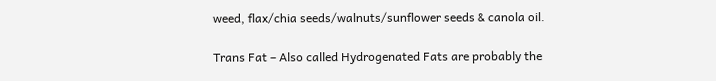weed, flax/chia seeds/walnuts/sunflower seeds & canola oil.

Trans Fat – Also called Hydrogenated Fats are probably the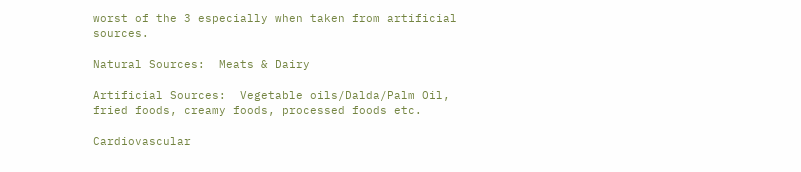worst of the 3 especially when taken from artificial sources.

Natural Sources:  Meats & Dairy

Artificial Sources:  Vegetable oils/Dalda/Palm Oil, fried foods, creamy foods, processed foods etc.

Cardiovascular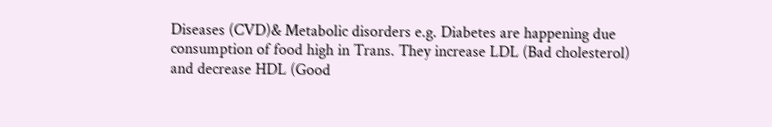Diseases (CVD)& Metabolic disorders e.g. Diabetes are happening due consumption of food high in Trans. They increase LDL (Bad cholesterol) and decrease HDL (Good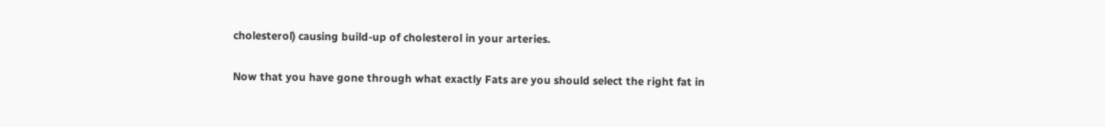cholesterol) causing build-up of cholesterol in your arteries.

Now that you have gone through what exactly Fats are you should select the right fat in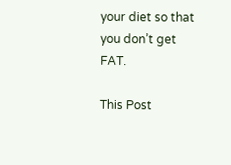your diet so that you don’t get FAT.

This Post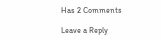Has 2 Comments

Leave a Reply